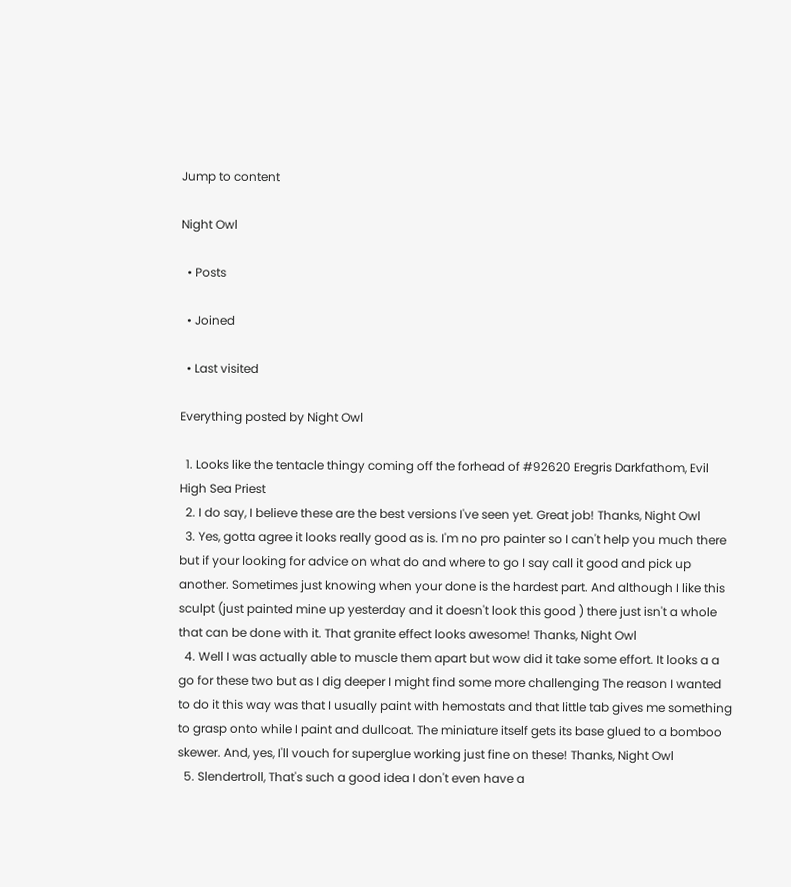Jump to content

Night Owl

  • Posts

  • Joined

  • Last visited

Everything posted by Night Owl

  1. Looks like the tentacle thingy coming off the forhead of #92620 Eregris Darkfathom, Evil High Sea Priest
  2. I do say, I believe these are the best versions I've seen yet. Great job! Thanks, Night Owl
  3. Yes, gotta agree it looks really good as is. I'm no pro painter so I can't help you much there but if your looking for advice on what do and where to go I say call it good and pick up another. Sometimes just knowing when your done is the hardest part. And although I like this sculpt (just painted mine up yesterday and it doesn't look this good ) there just isn't a whole that can be done with it. That granite effect looks awesome! Thanks, Night Owl
  4. Well I was actually able to muscle them apart but wow did it take some effort. It looks a a go for these two but as I dig deeper I might find some more challenging The reason I wanted to do it this way was that I usually paint with hemostats and that little tab gives me something to grasp onto while I paint and dullcoat. The miniature itself gets its base glued to a bomboo skewer. And, yes, I'll vouch for superglue working just fine on these! Thanks, Night Owl
  5. Slendertroll, That's such a good idea I don't even have a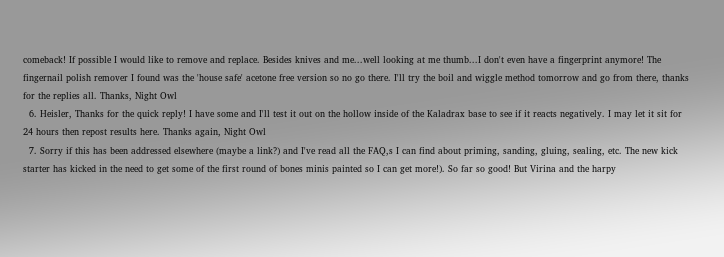comeback! If possible I would like to remove and replace. Besides knives and me...well looking at me thumb...I don't even have a fingerprint anymore! The fingernail polish remover I found was the 'house safe' acetone free version so no go there. I'll try the boil and wiggle method tomorrow and go from there, thanks for the replies all. Thanks, Night Owl
  6. Heisler, Thanks for the quick reply! I have some and I'll test it out on the hollow inside of the Kaladrax base to see if it reacts negatively. I may let it sit for 24 hours then repost results here. Thanks again, Night Owl
  7. Sorry if this has been addressed elsewhere (maybe a link?) and I've read all the FAQ,s I can find about priming, sanding, gluing, sealing, etc. The new kick starter has kicked in the need to get some of the first round of bones minis painted so I can get more!). So far so good! But Virina and the harpy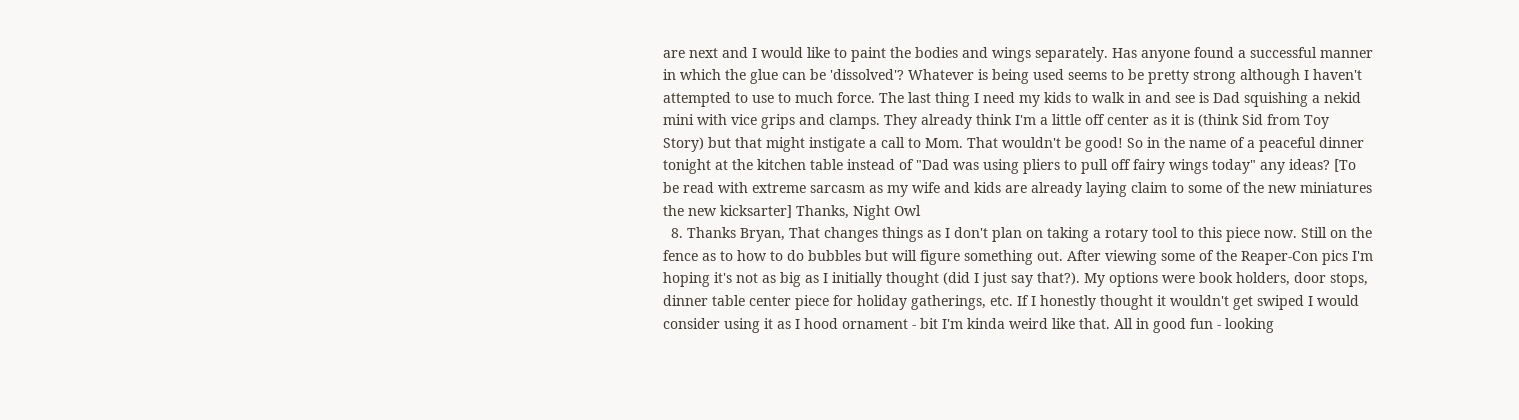are next and I would like to paint the bodies and wings separately. Has anyone found a successful manner in which the glue can be 'dissolved'? Whatever is being used seems to be pretty strong although I haven't attempted to use to much force. The last thing I need my kids to walk in and see is Dad squishing a nekid mini with vice grips and clamps. They already think I'm a little off center as it is (think Sid from Toy Story) but that might instigate a call to Mom. That wouldn't be good! So in the name of a peaceful dinner tonight at the kitchen table instead of "Dad was using pliers to pull off fairy wings today" any ideas? [To be read with extreme sarcasm as my wife and kids are already laying claim to some of the new miniatures the new kicksarter] Thanks, Night Owl
  8. Thanks Bryan, That changes things as I don't plan on taking a rotary tool to this piece now. Still on the fence as to how to do bubbles but will figure something out. After viewing some of the Reaper-Con pics I'm hoping it's not as big as I initially thought (did I just say that?). My options were book holders, door stops, dinner table center piece for holiday gatherings, etc. If I honestly thought it wouldn't get swiped I would consider using it as I hood ornament - bit I'm kinda weird like that. All in good fun - looking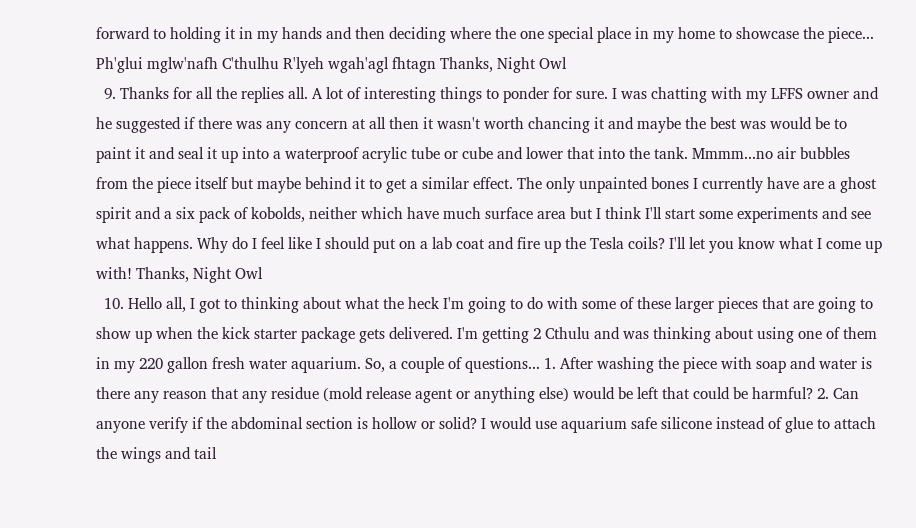forward to holding it in my hands and then deciding where the one special place in my home to showcase the piece... Ph'glui mglw'nafh C'thulhu R'lyeh wgah'agl fhtagn Thanks, Night Owl
  9. Thanks for all the replies all. A lot of interesting things to ponder for sure. I was chatting with my LFFS owner and he suggested if there was any concern at all then it wasn't worth chancing it and maybe the best was would be to paint it and seal it up into a waterproof acrylic tube or cube and lower that into the tank. Mmmm...no air bubbles from the piece itself but maybe behind it to get a similar effect. The only unpainted bones I currently have are a ghost spirit and a six pack of kobolds, neither which have much surface area but I think I'll start some experiments and see what happens. Why do I feel like I should put on a lab coat and fire up the Tesla coils? I'll let you know what I come up with! Thanks, Night Owl
  10. Hello all, I got to thinking about what the heck I'm going to do with some of these larger pieces that are going to show up when the kick starter package gets delivered. I'm getting 2 Cthulu and was thinking about using one of them in my 220 gallon fresh water aquarium. So, a couple of questions... 1. After washing the piece with soap and water is there any reason that any residue (mold release agent or anything else) would be left that could be harmful? 2. Can anyone verify if the abdominal section is hollow or solid? I would use aquarium safe silicone instead of glue to attach the wings and tail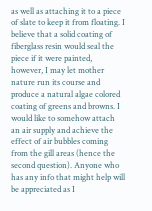as well as attaching it to a piece of slate to keep it from floating. I believe that a solid coating of fiberglass resin would seal the piece if it were painted, however, I may let mother nature run its course and produce a natural algae colored coating of greens and browns. I would like to somehow attach an air supply and achieve the effect of air bubbles coming from the gill areas (hence the second question). Anyone who has any info that might help will be appreciated as I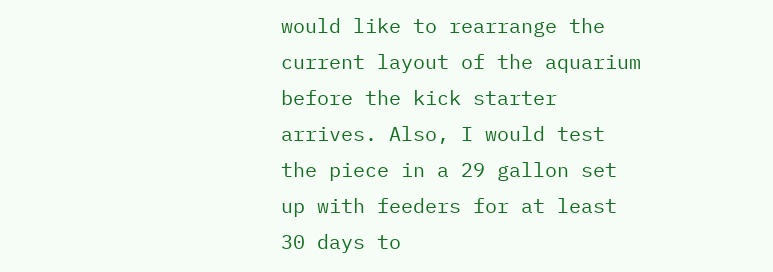would like to rearrange the current layout of the aquarium before the kick starter arrives. Also, I would test the piece in a 29 gallon set up with feeders for at least 30 days to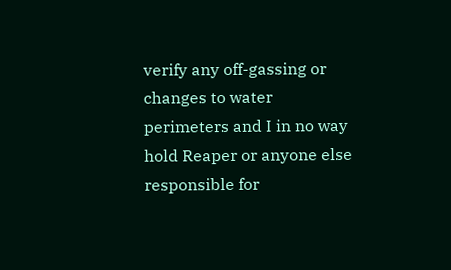verify any off-gassing or changes to water perimeters and I in no way hold Reaper or anyone else responsible for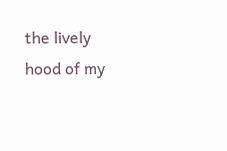the lively hood of my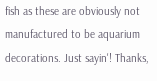fish as these are obviously not manufactured to be aquarium decorations. Just sayin'! Thanks,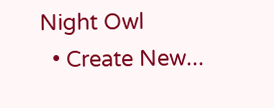Night Owl
  • Create New...